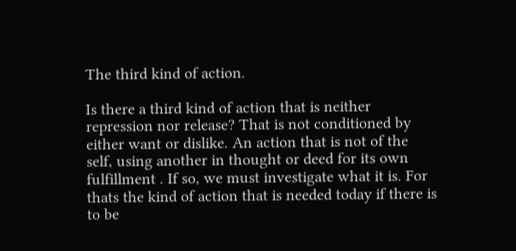The third kind of action.

Is there a third kind of action that is neither repression nor release? That is not conditioned by either want or dislike. An action that is not of the self, using another in thought or deed for its own fulfillment . If so, we must investigate what it is. For thats the kind of action that is needed today if there is to be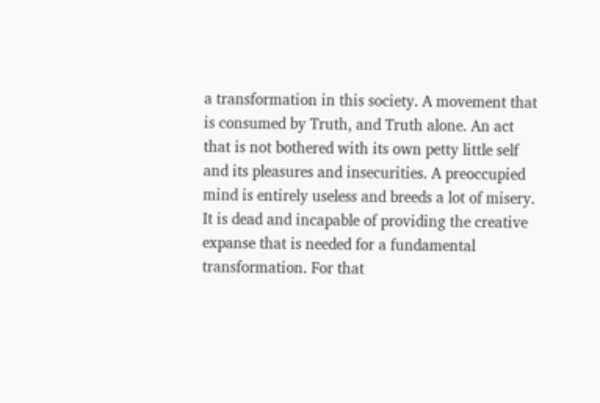a transformation in this society. A movement that is consumed by Truth, and Truth alone. An act that is not bothered with its own petty little self and its pleasures and insecurities. A preoccupied mind is entirely useless and breeds a lot of misery. It is dead and incapable of providing the creative expanse that is needed for a fundamental transformation. For that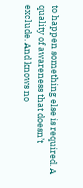to happen something else is required. A quality of awareness that doesn’t exclude. And knows no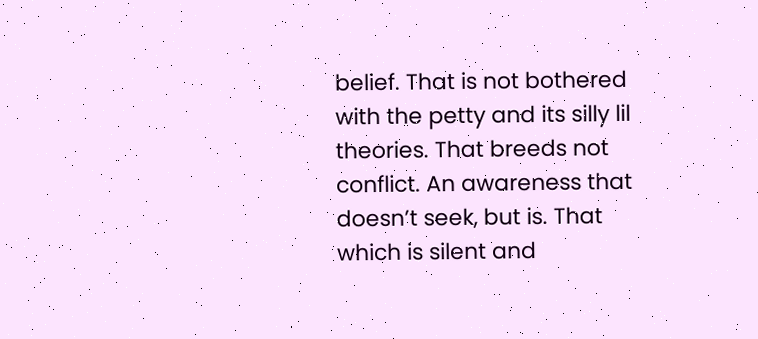belief. That is not bothered with the petty and its silly lil theories. That breeds not conflict. An awareness that doesn’t seek, but is. That which is silent and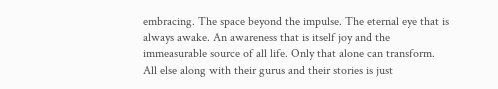embracing. The space beyond the impulse. The eternal eye that is always awake. An awareness that is itself joy and the immeasurable source of all life. Only that alone can transform. All else along with their gurus and their stories is just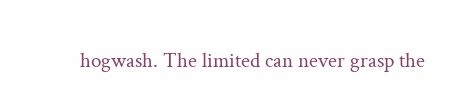hogwash. The limited can never grasp the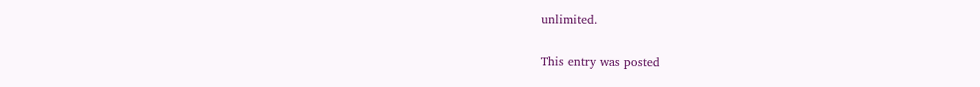unlimited.


This entry was posted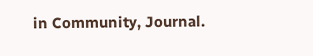in Community, Journal.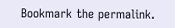Bookmark the permalink.